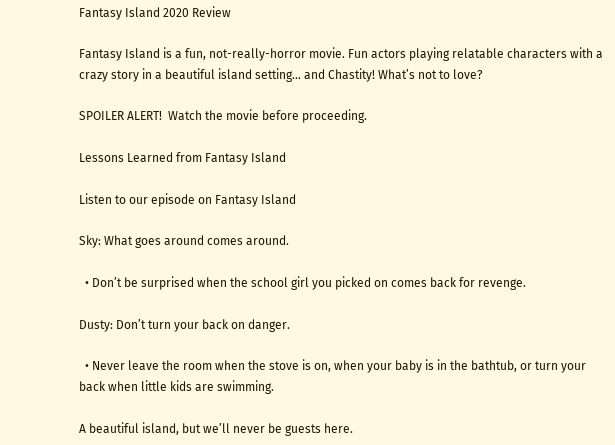Fantasy Island 2020 Review

Fantasy Island is a fun, not-really-horror movie. Fun actors playing relatable characters with a crazy story in a beautiful island setting… and Chastity! What’s not to love?

SPOILER ALERT!  Watch the movie before proceeding.

Lessons Learned from Fantasy Island

Listen to our episode on Fantasy Island

Sky: What goes around comes around.

  • Don’t be surprised when the school girl you picked on comes back for revenge.

Dusty: Don’t turn your back on danger.

  • Never leave the room when the stove is on, when your baby is in the bathtub, or turn your back when little kids are swimming.

A beautiful island, but we’ll never be guests here.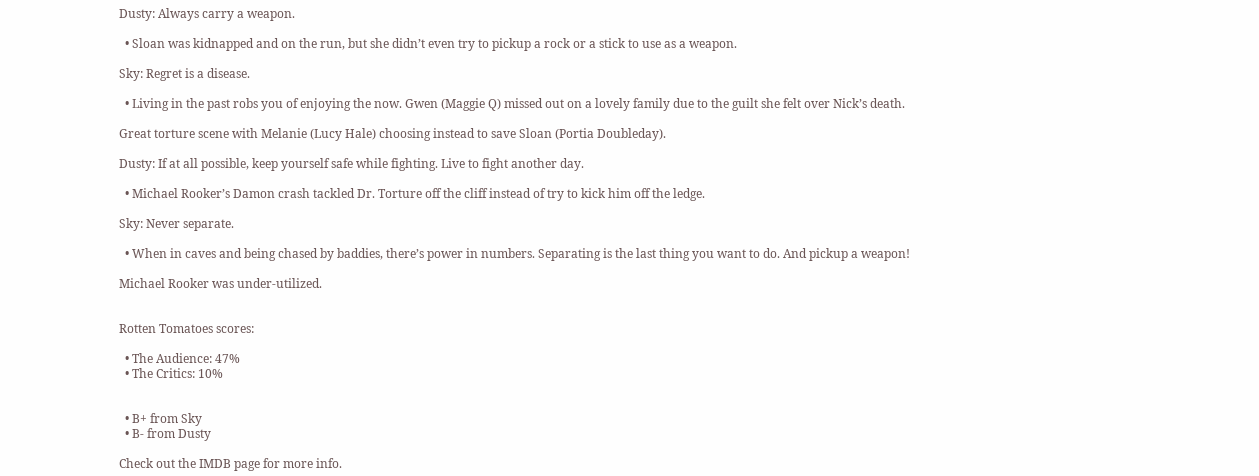Dusty: Always carry a weapon.

  • Sloan was kidnapped and on the run, but she didn’t even try to pickup a rock or a stick to use as a weapon.

Sky: Regret is a disease.

  • Living in the past robs you of enjoying the now. Gwen (Maggie Q) missed out on a lovely family due to the guilt she felt over Nick’s death.

Great torture scene with Melanie (Lucy Hale) choosing instead to save Sloan (Portia Doubleday).

Dusty: If at all possible, keep yourself safe while fighting. Live to fight another day.

  • Michael Rooker’s Damon crash tackled Dr. Torture off the cliff instead of try to kick him off the ledge.

Sky: Never separate.

  • When in caves and being chased by baddies, there’s power in numbers. Separating is the last thing you want to do. And pickup a weapon!

Michael Rooker was under-utilized.


Rotten Tomatoes scores:

  • The Audience: 47%
  • The Critics: 10%


  • B+ from Sky
  • B- from Dusty

Check out the IMDB page for more info.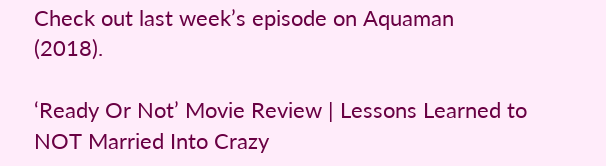Check out last week’s episode on Aquaman (2018).

‘Ready Or Not’ Movie Review | Lessons Learned to NOT Married Into Crazy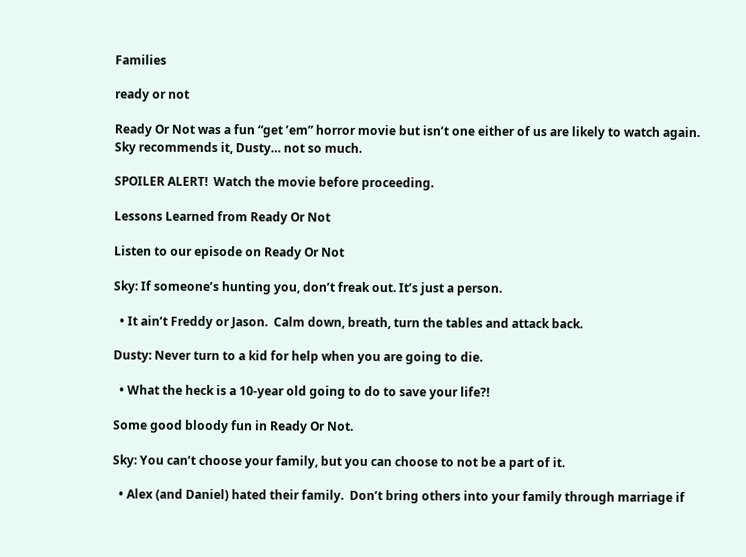Families

ready or not

Ready Or Not was a fun “get ’em” horror movie but isn’t one either of us are likely to watch again. Sky recommends it, Dusty… not so much.

SPOILER ALERT!  Watch the movie before proceeding.

Lessons Learned from Ready Or Not

Listen to our episode on Ready Or Not

Sky: If someone’s hunting you, don’t freak out. It’s just a person.

  • It ain’t Freddy or Jason.  Calm down, breath, turn the tables and attack back.

Dusty: Never turn to a kid for help when you are going to die.

  • What the heck is a 10-year old going to do to save your life?!

Some good bloody fun in Ready Or Not.

Sky: You can’t choose your family, but you can choose to not be a part of it.

  • Alex (and Daniel) hated their family.  Don’t bring others into your family through marriage if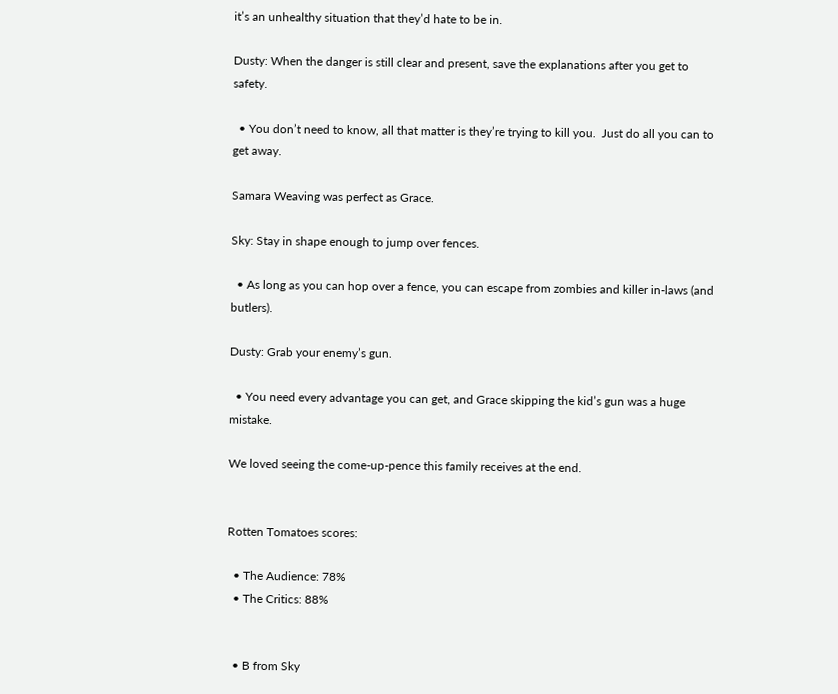it’s an unhealthy situation that they’d hate to be in.

Dusty: When the danger is still clear and present, save the explanations after you get to safety.

  • You don’t need to know, all that matter is they’re trying to kill you.  Just do all you can to get away.

Samara Weaving was perfect as Grace.

Sky: Stay in shape enough to jump over fences.

  • As long as you can hop over a fence, you can escape from zombies and killer in-laws (and butlers).

Dusty: Grab your enemy’s gun.

  • You need every advantage you can get, and Grace skipping the kid’s gun was a huge mistake.

We loved seeing the come-up-pence this family receives at the end.


Rotten Tomatoes scores:

  • The Audience: 78%
  • The Critics: 88%


  • B from Sky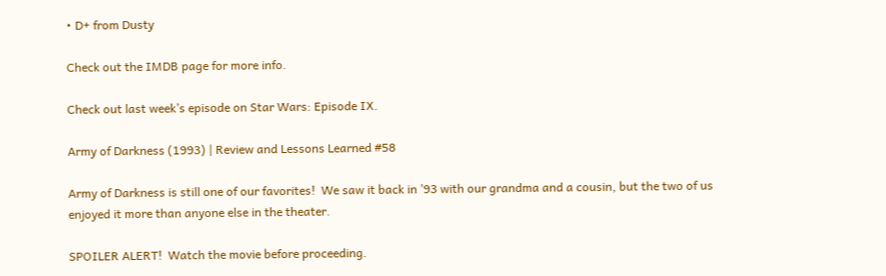• D+ from Dusty

Check out the IMDB page for more info.

Check out last week’s episode on Star Wars: Episode IX.

Army of Darkness (1993) | Review and Lessons Learned #58

Army of Darkness is still one of our favorites!  We saw it back in ’93 with our grandma and a cousin, but the two of us enjoyed it more than anyone else in the theater.

SPOILER ALERT!  Watch the movie before proceeding.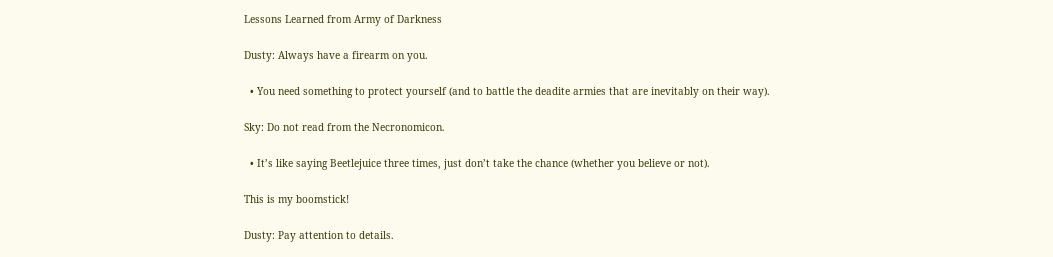Lessons Learned from Army of Darkness

Dusty: Always have a firearm on you.

  • You need something to protect yourself (and to battle the deadite armies that are inevitably on their way).

Sky: Do not read from the Necronomicon.

  • It’s like saying Beetlejuice three times, just don’t take the chance (whether you believe or not).

This is my boomstick!

Dusty: Pay attention to details.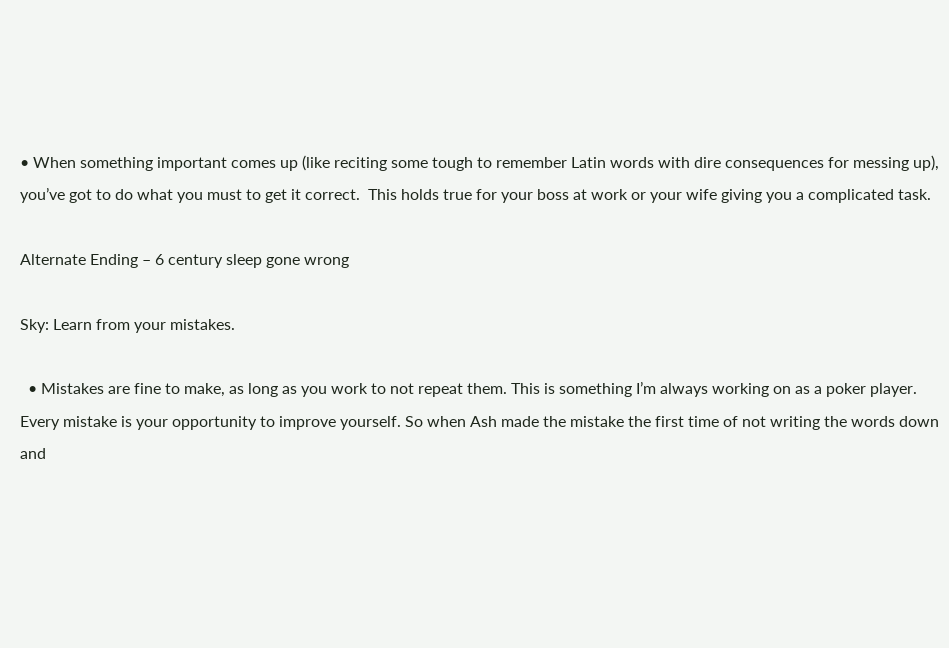• When something important comes up (like reciting some tough to remember Latin words with dire consequences for messing up), you’ve got to do what you must to get it correct.  This holds true for your boss at work or your wife giving you a complicated task.

Alternate Ending – 6 century sleep gone wrong

Sky: Learn from your mistakes.

  • Mistakes are fine to make, as long as you work to not repeat them. This is something I’m always working on as a poker player. Every mistake is your opportunity to improve yourself. So when Ash made the mistake the first time of not writing the words down and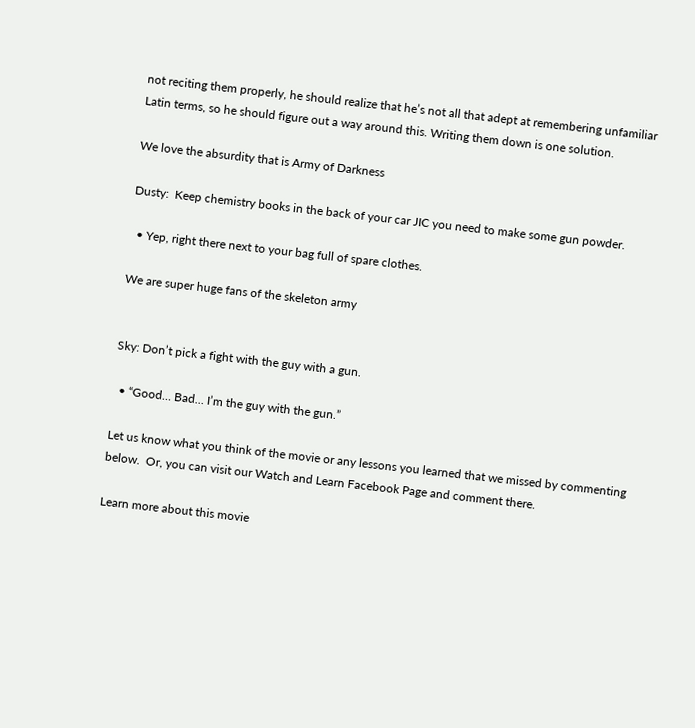not reciting them properly, he should realize that he’s not all that adept at remembering unfamiliar Latin terms, so he should figure out a way around this. Writing them down is one solution.

We love the absurdity that is Army of Darkness

Dusty:  Keep chemistry books in the back of your car JIC you need to make some gun powder.

  • Yep, right there next to your bag full of spare clothes.

We are super huge fans of the skeleton army


Sky: Don’t pick a fight with the guy with a gun.

  • “Good… Bad… I’m the guy with the gun.”

Let us know what you think of the movie or any lessons you learned that we missed by commenting below.  Or, you can visit our Watch and Learn Facebook Page and comment there.

Learn more about this movie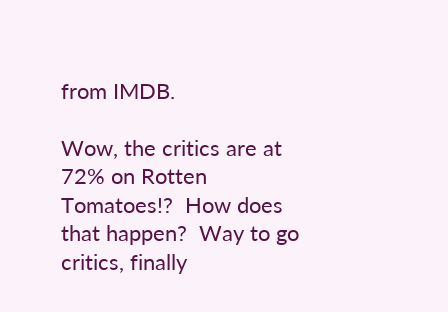from IMDB.

Wow, the critics are at 72% on Rotten Tomatoes!?  How does that happen?  Way to go critics, finally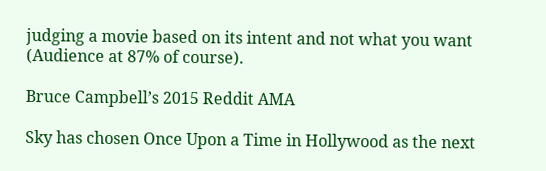judging a movie based on its intent and not what you want (Audience at 87% of course).

Bruce Campbell’s 2015 Reddit AMA

Sky has chosen Once Upon a Time in Hollywood as the next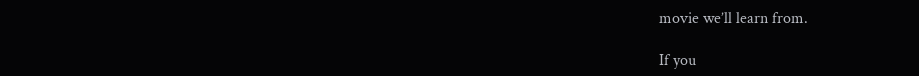movie we’ll learn from.

If you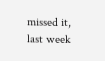missed it, last week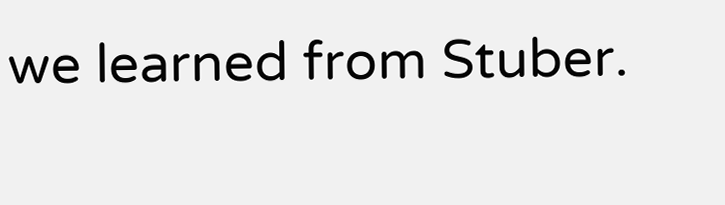we learned from Stuber.